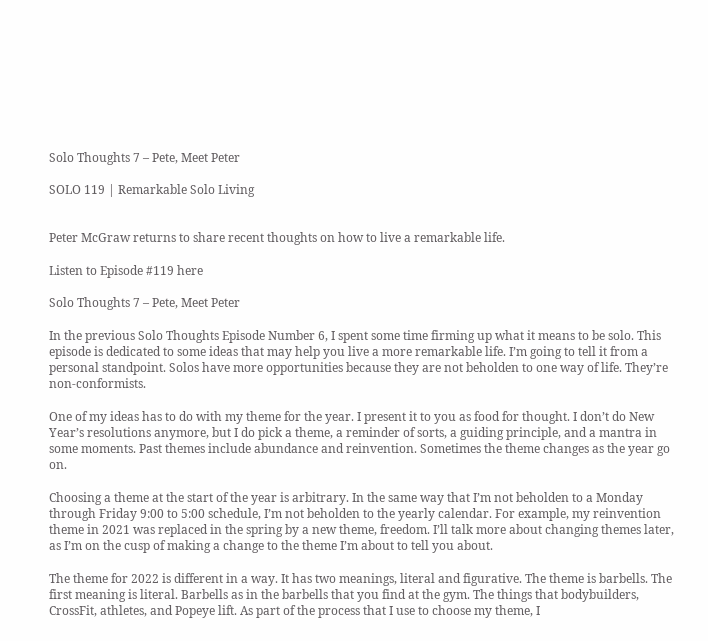Solo Thoughts 7 – Pete, Meet Peter

SOLO 119 | Remarkable Solo Living


Peter McGraw returns to share recent thoughts on how to live a remarkable life.

Listen to Episode #119 here

Solo Thoughts 7 – Pete, Meet Peter

In the previous Solo Thoughts Episode Number 6, I spent some time firming up what it means to be solo. This episode is dedicated to some ideas that may help you live a more remarkable life. I’m going to tell it from a personal standpoint. Solos have more opportunities because they are not beholden to one way of life. They’re non-conformists.

One of my ideas has to do with my theme for the year. I present it to you as food for thought. I don’t do New Year’s resolutions anymore, but I do pick a theme, a reminder of sorts, a guiding principle, and a mantra in some moments. Past themes include abundance and reinvention. Sometimes the theme changes as the year go on.

Choosing a theme at the start of the year is arbitrary. In the same way that I’m not beholden to a Monday through Friday 9:00 to 5:00 schedule, I’m not beholden to the yearly calendar. For example, my reinvention theme in 2021 was replaced in the spring by a new theme, freedom. I’ll talk more about changing themes later, as I’m on the cusp of making a change to the theme I’m about to tell you about.

The theme for 2022 is different in a way. It has two meanings, literal and figurative. The theme is barbells. The first meaning is literal. Barbells as in the barbells that you find at the gym. The things that bodybuilders, CrossFit, athletes, and Popeye lift. As part of the process that I use to choose my theme, I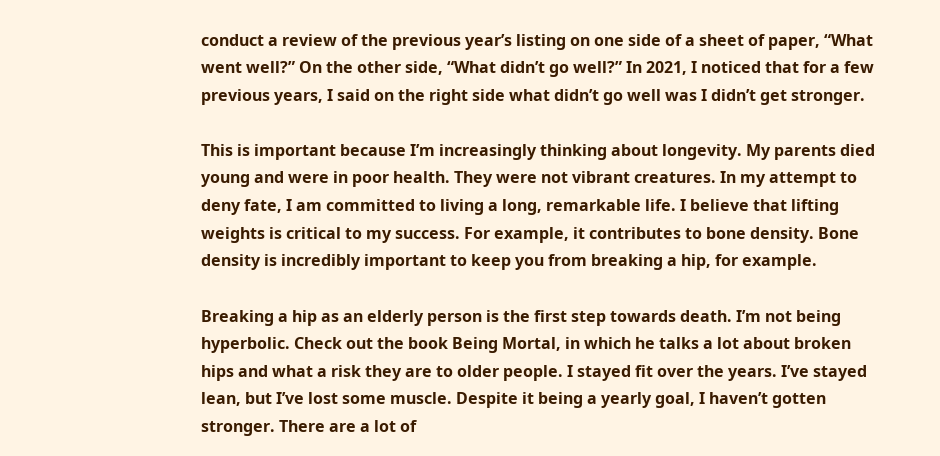conduct a review of the previous year’s listing on one side of a sheet of paper, “What went well?” On the other side, “What didn’t go well?” In 2021, I noticed that for a few previous years, I said on the right side what didn’t go well was I didn’t get stronger.

This is important because I’m increasingly thinking about longevity. My parents died young and were in poor health. They were not vibrant creatures. In my attempt to deny fate, I am committed to living a long, remarkable life. I believe that lifting weights is critical to my success. For example, it contributes to bone density. Bone density is incredibly important to keep you from breaking a hip, for example.

Breaking a hip as an elderly person is the first step towards death. I’m not being hyperbolic. Check out the book Being Mortal, in which he talks a lot about broken hips and what a risk they are to older people. I stayed fit over the years. I’ve stayed lean, but I’ve lost some muscle. Despite it being a yearly goal, I haven’t gotten stronger. There are a lot of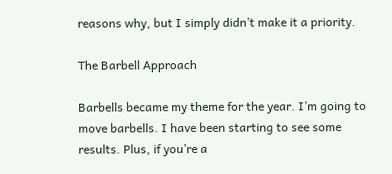reasons why, but I simply didn’t make it a priority.

The Barbell Approach

Barbells became my theme for the year. I’m going to move barbells. I have been starting to see some results. Plus, if you’re a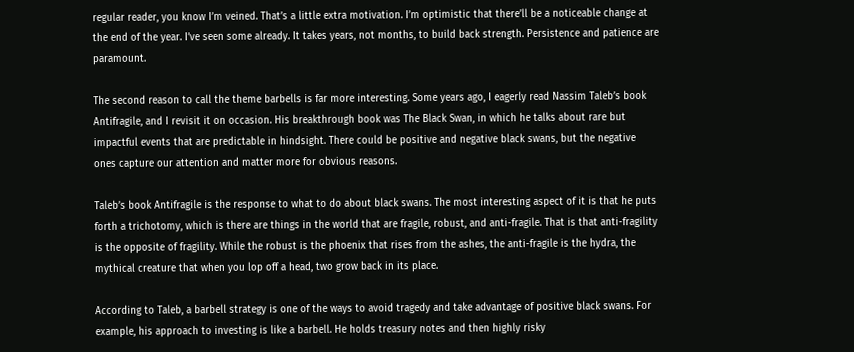regular reader, you know I’m veined. That’s a little extra motivation. I’m optimistic that there’ll be a noticeable change at the end of the year. I’ve seen some already. It takes years, not months, to build back strength. Persistence and patience are paramount.

The second reason to call the theme barbells is far more interesting. Some years ago, I eagerly read Nassim Taleb’s book Antifragile, and I revisit it on occasion. His breakthrough book was The Black Swan, in which he talks about rare but impactful events that are predictable in hindsight. There could be positive and negative black swans, but the negative ones capture our attention and matter more for obvious reasons.

Taleb’s book Antifragile is the response to what to do about black swans. The most interesting aspect of it is that he puts forth a trichotomy, which is there are things in the world that are fragile, robust, and anti-fragile. That is that anti-fragility is the opposite of fragility. While the robust is the phoenix that rises from the ashes, the anti-fragile is the hydra, the mythical creature that when you lop off a head, two grow back in its place.

According to Taleb, a barbell strategy is one of the ways to avoid tragedy and take advantage of positive black swans. For example, his approach to investing is like a barbell. He holds treasury notes and then highly risky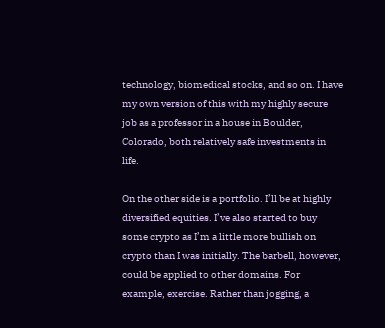technology, biomedical stocks, and so on. I have my own version of this with my highly secure job as a professor in a house in Boulder, Colorado, both relatively safe investments in life.

On the other side is a portfolio. I’ll be at highly diversified equities. I’ve also started to buy some crypto as I’m a little more bullish on crypto than I was initially. The barbell, however, could be applied to other domains. For example, exercise. Rather than jogging, a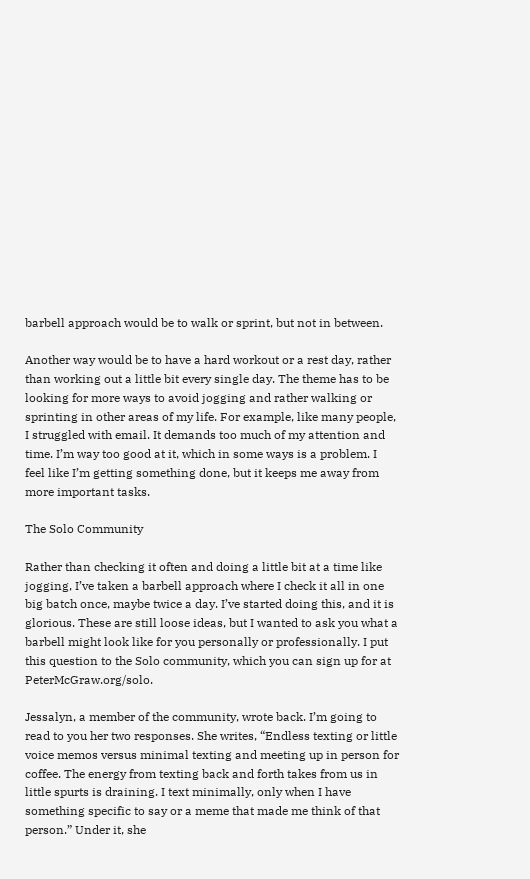barbell approach would be to walk or sprint, but not in between.

Another way would be to have a hard workout or a rest day, rather than working out a little bit every single day. The theme has to be looking for more ways to avoid jogging and rather walking or sprinting in other areas of my life. For example, like many people, I struggled with email. It demands too much of my attention and time. I’m way too good at it, which in some ways is a problem. I feel like I’m getting something done, but it keeps me away from more important tasks.

The Solo Community

Rather than checking it often and doing a little bit at a time like jogging, I’ve taken a barbell approach where I check it all in one big batch once, maybe twice a day. I’ve started doing this, and it is glorious. These are still loose ideas, but I wanted to ask you what a barbell might look like for you personally or professionally. I put this question to the Solo community, which you can sign up for at PeterMcGraw.org/solo.

Jessalyn, a member of the community, wrote back. I’m going to read to you her two responses. She writes, “Endless texting or little voice memos versus minimal texting and meeting up in person for coffee. The energy from texting back and forth takes from us in little spurts is draining. I text minimally, only when I have something specific to say or a meme that made me think of that person.” Under it, she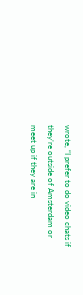wrote, “I prefer to do video chats if they’re outside of Amsterdam or meet up if they are in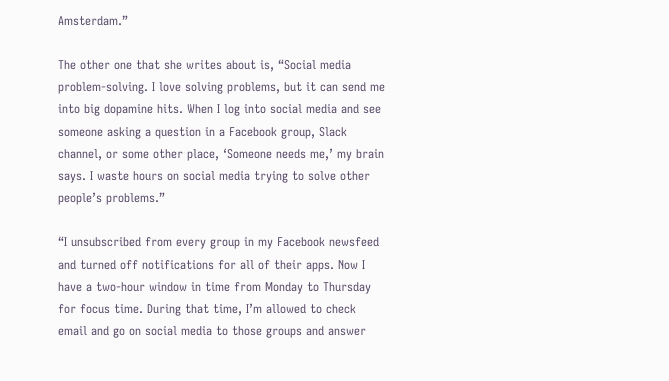Amsterdam.”

The other one that she writes about is, “Social media problem-solving. I love solving problems, but it can send me into big dopamine hits. When I log into social media and see someone asking a question in a Facebook group, Slack channel, or some other place, ‘Someone needs me,’ my brain says. I waste hours on social media trying to solve other people’s problems.”

“I unsubscribed from every group in my Facebook newsfeed and turned off notifications for all of their apps. Now I have a two-hour window in time from Monday to Thursday for focus time. During that time, I’m allowed to check email and go on social media to those groups and answer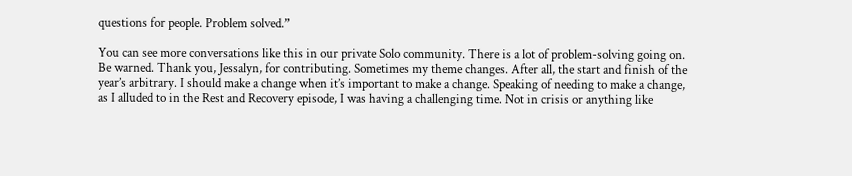questions for people. Problem solved.”

You can see more conversations like this in our private Solo community. There is a lot of problem-solving going on. Be warned. Thank you, Jessalyn, for contributing. Sometimes my theme changes. After all, the start and finish of the year’s arbitrary. I should make a change when it’s important to make a change. Speaking of needing to make a change, as I alluded to in the Rest and Recovery episode, I was having a challenging time. Not in crisis or anything like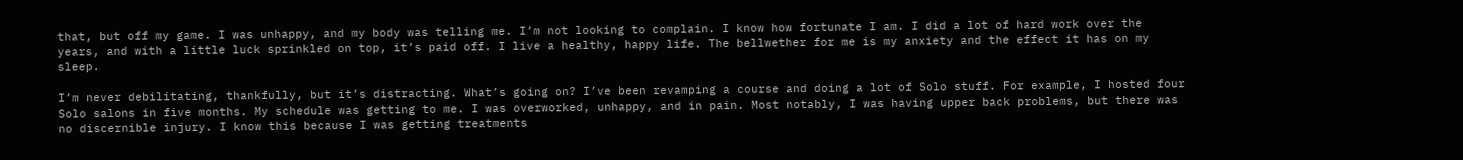that, but off my game. I was unhappy, and my body was telling me. I’m not looking to complain. I know how fortunate I am. I did a lot of hard work over the years, and with a little luck sprinkled on top, it’s paid off. I live a healthy, happy life. The bellwether for me is my anxiety and the effect it has on my sleep.

I’m never debilitating, thankfully, but it’s distracting. What’s going on? I’ve been revamping a course and doing a lot of Solo stuff. For example, I hosted four Solo salons in five months. My schedule was getting to me. I was overworked, unhappy, and in pain. Most notably, I was having upper back problems, but there was no discernible injury. I know this because I was getting treatments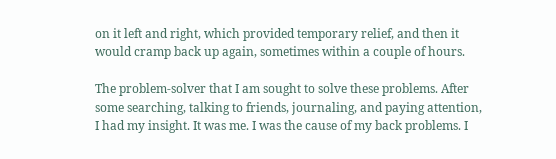on it left and right, which provided temporary relief, and then it would cramp back up again, sometimes within a couple of hours.

The problem-solver that I am sought to solve these problems. After some searching, talking to friends, journaling, and paying attention, I had my insight. It was me. I was the cause of my back problems. I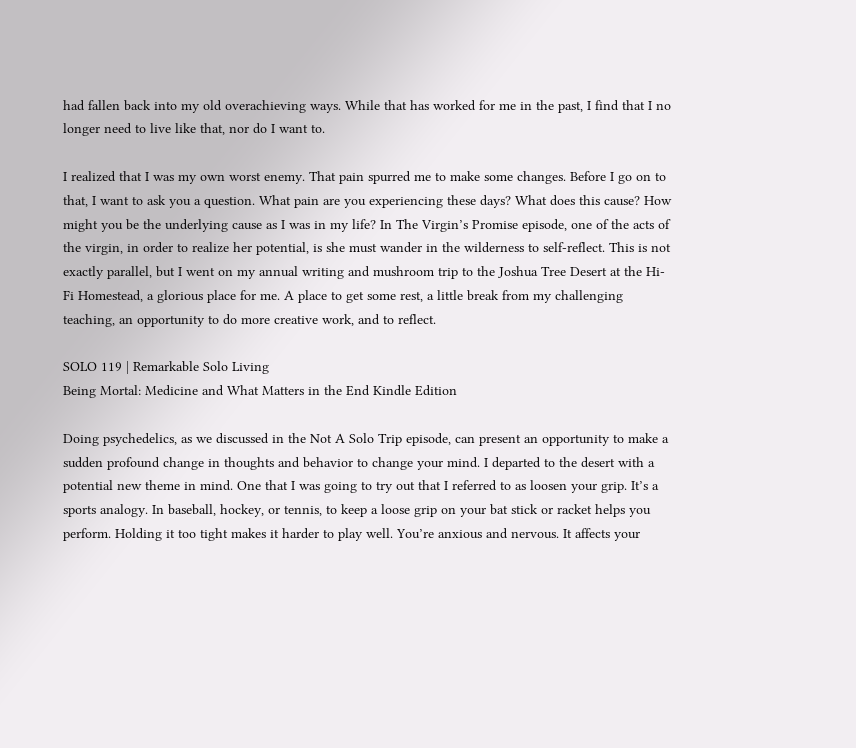had fallen back into my old overachieving ways. While that has worked for me in the past, I find that I no longer need to live like that, nor do I want to.

I realized that I was my own worst enemy. That pain spurred me to make some changes. Before I go on to that, I want to ask you a question. What pain are you experiencing these days? What does this cause? How might you be the underlying cause as I was in my life? In The Virgin’s Promise episode, one of the acts of the virgin, in order to realize her potential, is she must wander in the wilderness to self-reflect. This is not exactly parallel, but I went on my annual writing and mushroom trip to the Joshua Tree Desert at the Hi-Fi Homestead, a glorious place for me. A place to get some rest, a little break from my challenging teaching, an opportunity to do more creative work, and to reflect.

SOLO 119 | Remarkable Solo Living
Being Mortal: Medicine and What Matters in the End Kindle Edition

Doing psychedelics, as we discussed in the Not A Solo Trip episode, can present an opportunity to make a sudden profound change in thoughts and behavior to change your mind. I departed to the desert with a potential new theme in mind. One that I was going to try out that I referred to as loosen your grip. It’s a sports analogy. In baseball, hockey, or tennis, to keep a loose grip on your bat stick or racket helps you perform. Holding it too tight makes it harder to play well. You’re anxious and nervous. It affects your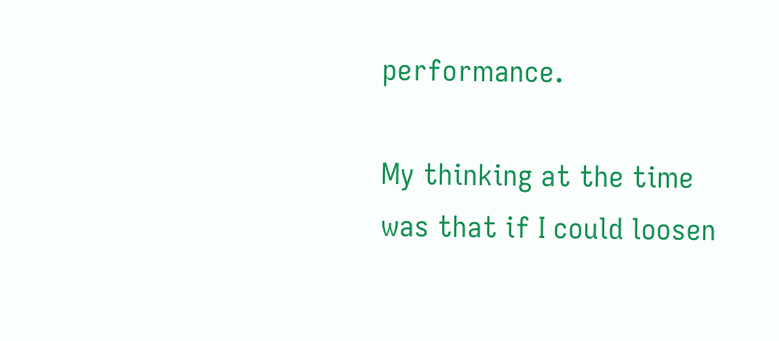performance.

My thinking at the time was that if I could loosen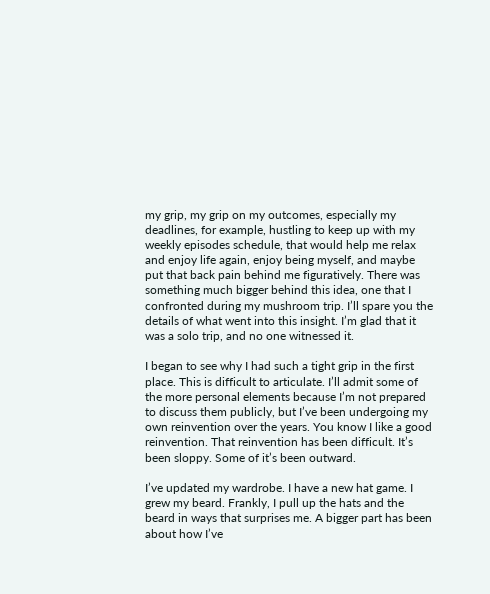my grip, my grip on my outcomes, especially my deadlines, for example, hustling to keep up with my weekly episodes schedule, that would help me relax and enjoy life again, enjoy being myself, and maybe put that back pain behind me figuratively. There was something much bigger behind this idea, one that I confronted during my mushroom trip. I’ll spare you the details of what went into this insight. I’m glad that it was a solo trip, and no one witnessed it.

I began to see why I had such a tight grip in the first place. This is difficult to articulate. I’ll admit some of the more personal elements because I’m not prepared to discuss them publicly, but I’ve been undergoing my own reinvention over the years. You know I like a good reinvention. That reinvention has been difficult. It’s been sloppy. Some of it’s been outward.

I’ve updated my wardrobe. I have a new hat game. I grew my beard. Frankly, I pull up the hats and the beard in ways that surprises me. A bigger part has been about how I’ve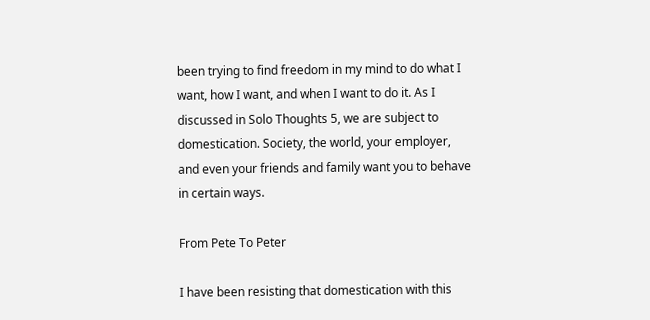been trying to find freedom in my mind to do what I want, how I want, and when I want to do it. As I discussed in Solo Thoughts 5, we are subject to domestication. Society, the world, your employer, and even your friends and family want you to behave in certain ways.

From Pete To Peter

I have been resisting that domestication with this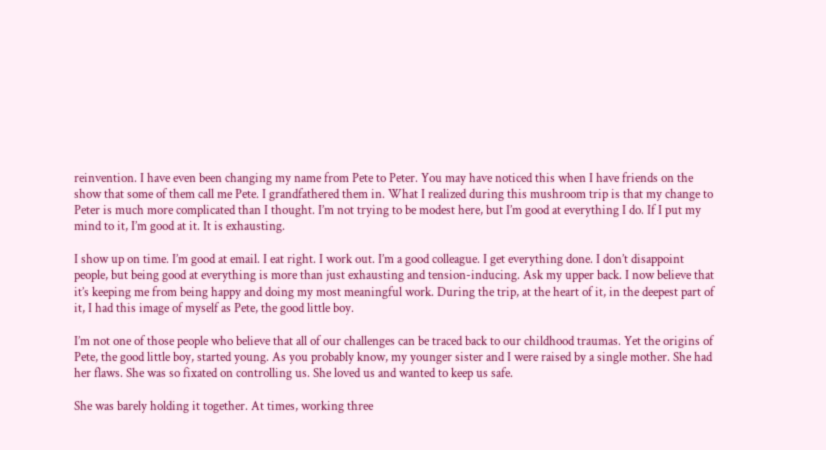reinvention. I have even been changing my name from Pete to Peter. You may have noticed this when I have friends on the show that some of them call me Pete. I grandfathered them in. What I realized during this mushroom trip is that my change to Peter is much more complicated than I thought. I’m not trying to be modest here, but I’m good at everything I do. If I put my mind to it, I’m good at it. It is exhausting.

I show up on time. I’m good at email. I eat right. I work out. I’m a good colleague. I get everything done. I don’t disappoint people, but being good at everything is more than just exhausting and tension-inducing. Ask my upper back. I now believe that it’s keeping me from being happy and doing my most meaningful work. During the trip, at the heart of it, in the deepest part of it, I had this image of myself as Pete, the good little boy.

I’m not one of those people who believe that all of our challenges can be traced back to our childhood traumas. Yet the origins of Pete, the good little boy, started young. As you probably know, my younger sister and I were raised by a single mother. She had her flaws. She was so fixated on controlling us. She loved us and wanted to keep us safe.

She was barely holding it together. At times, working three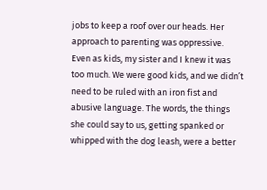jobs to keep a roof over our heads. Her approach to parenting was oppressive. Even as kids, my sister and I knew it was too much. We were good kids, and we didn’t need to be ruled with an iron fist and abusive language. The words, the things she could say to us, getting spanked or whipped with the dog leash, were a better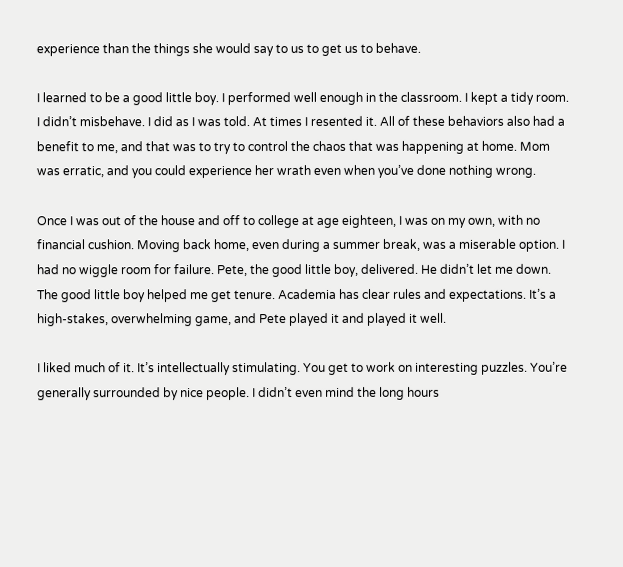experience than the things she would say to us to get us to behave.

I learned to be a good little boy. I performed well enough in the classroom. I kept a tidy room. I didn’t misbehave. I did as I was told. At times I resented it. All of these behaviors also had a benefit to me, and that was to try to control the chaos that was happening at home. Mom was erratic, and you could experience her wrath even when you’ve done nothing wrong.

Once I was out of the house and off to college at age eighteen, I was on my own, with no financial cushion. Moving back home, even during a summer break, was a miserable option. I had no wiggle room for failure. Pete, the good little boy, delivered. He didn’t let me down. The good little boy helped me get tenure. Academia has clear rules and expectations. It’s a high-stakes, overwhelming game, and Pete played it and played it well.

I liked much of it. It’s intellectually stimulating. You get to work on interesting puzzles. You’re generally surrounded by nice people. I didn’t even mind the long hours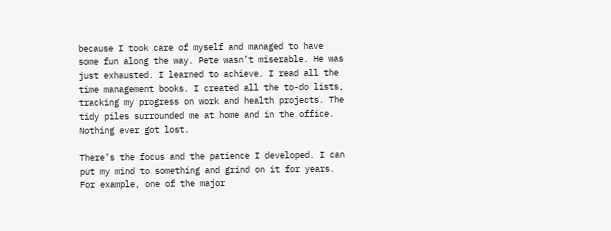because I took care of myself and managed to have some fun along the way. Pete wasn’t miserable. He was just exhausted. I learned to achieve. I read all the time management books. I created all the to-do lists, tracking my progress on work and health projects. The tidy piles surrounded me at home and in the office. Nothing ever got lost.

There’s the focus and the patience I developed. I can put my mind to something and grind on it for years. For example, one of the major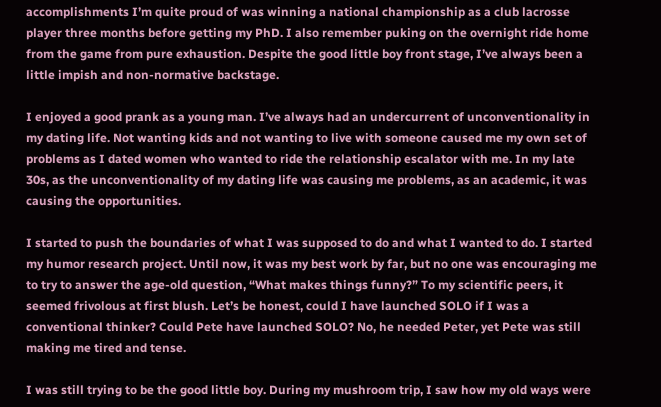accomplishments I’m quite proud of was winning a national championship as a club lacrosse player three months before getting my PhD. I also remember puking on the overnight ride home from the game from pure exhaustion. Despite the good little boy front stage, I’ve always been a little impish and non-normative backstage.

I enjoyed a good prank as a young man. I’ve always had an undercurrent of unconventionality in my dating life. Not wanting kids and not wanting to live with someone caused me my own set of problems as I dated women who wanted to ride the relationship escalator with me. In my late 30s, as the unconventionality of my dating life was causing me problems, as an academic, it was causing the opportunities.

I started to push the boundaries of what I was supposed to do and what I wanted to do. I started my humor research project. Until now, it was my best work by far, but no one was encouraging me to try to answer the age-old question, “What makes things funny?” To my scientific peers, it seemed frivolous at first blush. Let’s be honest, could I have launched SOLO if I was a conventional thinker? Could Pete have launched SOLO? No, he needed Peter, yet Pete was still making me tired and tense.

I was still trying to be the good little boy. During my mushroom trip, I saw how my old ways were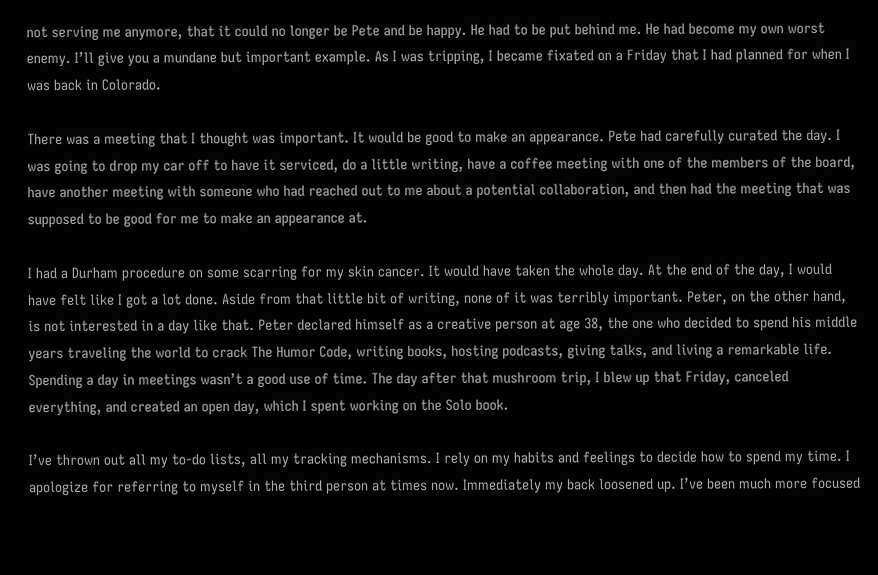not serving me anymore, that it could no longer be Pete and be happy. He had to be put behind me. He had become my own worst enemy. I’ll give you a mundane but important example. As I was tripping, I became fixated on a Friday that I had planned for when I was back in Colorado.

There was a meeting that I thought was important. It would be good to make an appearance. Pete had carefully curated the day. I was going to drop my car off to have it serviced, do a little writing, have a coffee meeting with one of the members of the board, have another meeting with someone who had reached out to me about a potential collaboration, and then had the meeting that was supposed to be good for me to make an appearance at.

I had a Durham procedure on some scarring for my skin cancer. It would have taken the whole day. At the end of the day, I would have felt like I got a lot done. Aside from that little bit of writing, none of it was terribly important. Peter, on the other hand, is not interested in a day like that. Peter declared himself as a creative person at age 38, the one who decided to spend his middle years traveling the world to crack The Humor Code, writing books, hosting podcasts, giving talks, and living a remarkable life. Spending a day in meetings wasn’t a good use of time. The day after that mushroom trip, I blew up that Friday, canceled everything, and created an open day, which I spent working on the Solo book.

I’ve thrown out all my to-do lists, all my tracking mechanisms. I rely on my habits and feelings to decide how to spend my time. I apologize for referring to myself in the third person at times now. Immediately my back loosened up. I’ve been much more focused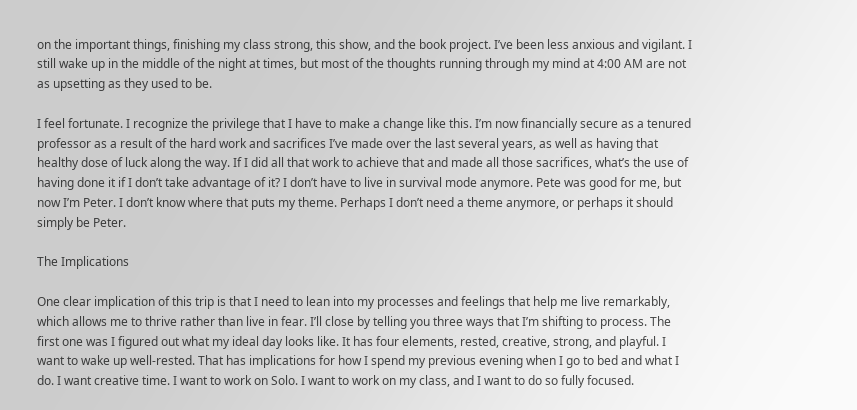on the important things, finishing my class strong, this show, and the book project. I’ve been less anxious and vigilant. I still wake up in the middle of the night at times, but most of the thoughts running through my mind at 4:00 AM are not as upsetting as they used to be.

I feel fortunate. I recognize the privilege that I have to make a change like this. I’m now financially secure as a tenured professor as a result of the hard work and sacrifices I’ve made over the last several years, as well as having that healthy dose of luck along the way. If I did all that work to achieve that and made all those sacrifices, what’s the use of having done it if I don’t take advantage of it? I don’t have to live in survival mode anymore. Pete was good for me, but now I’m Peter. I don’t know where that puts my theme. Perhaps I don’t need a theme anymore, or perhaps it should simply be Peter.

The Implications

One clear implication of this trip is that I need to lean into my processes and feelings that help me live remarkably, which allows me to thrive rather than live in fear. I’ll close by telling you three ways that I’m shifting to process. The first one was I figured out what my ideal day looks like. It has four elements, rested, creative, strong, and playful. I want to wake up well-rested. That has implications for how I spend my previous evening when I go to bed and what I do. I want creative time. I want to work on Solo. I want to work on my class, and I want to do so fully focused.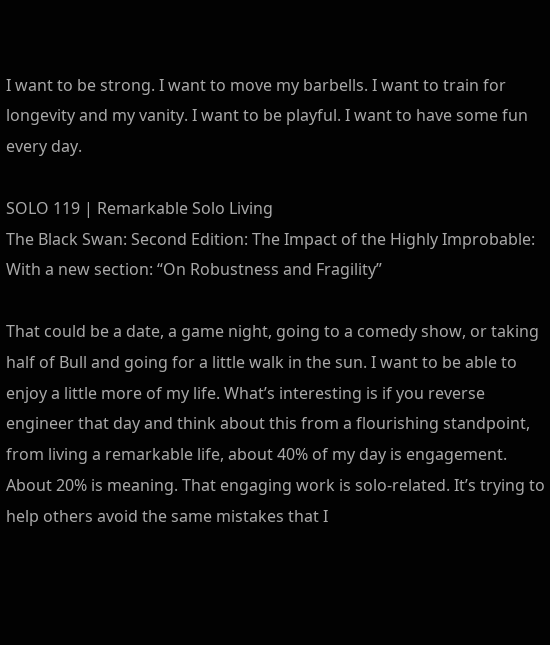I want to be strong. I want to move my barbells. I want to train for longevity and my vanity. I want to be playful. I want to have some fun every day.

SOLO 119 | Remarkable Solo Living
The Black Swan: Second Edition: The Impact of the Highly Improbable: With a new section: “On Robustness and Fragility”

That could be a date, a game night, going to a comedy show, or taking half of Bull and going for a little walk in the sun. I want to be able to enjoy a little more of my life. What’s interesting is if you reverse engineer that day and think about this from a flourishing standpoint, from living a remarkable life, about 40% of my day is engagement. About 20% is meaning. That engaging work is solo-related. It’s trying to help others avoid the same mistakes that I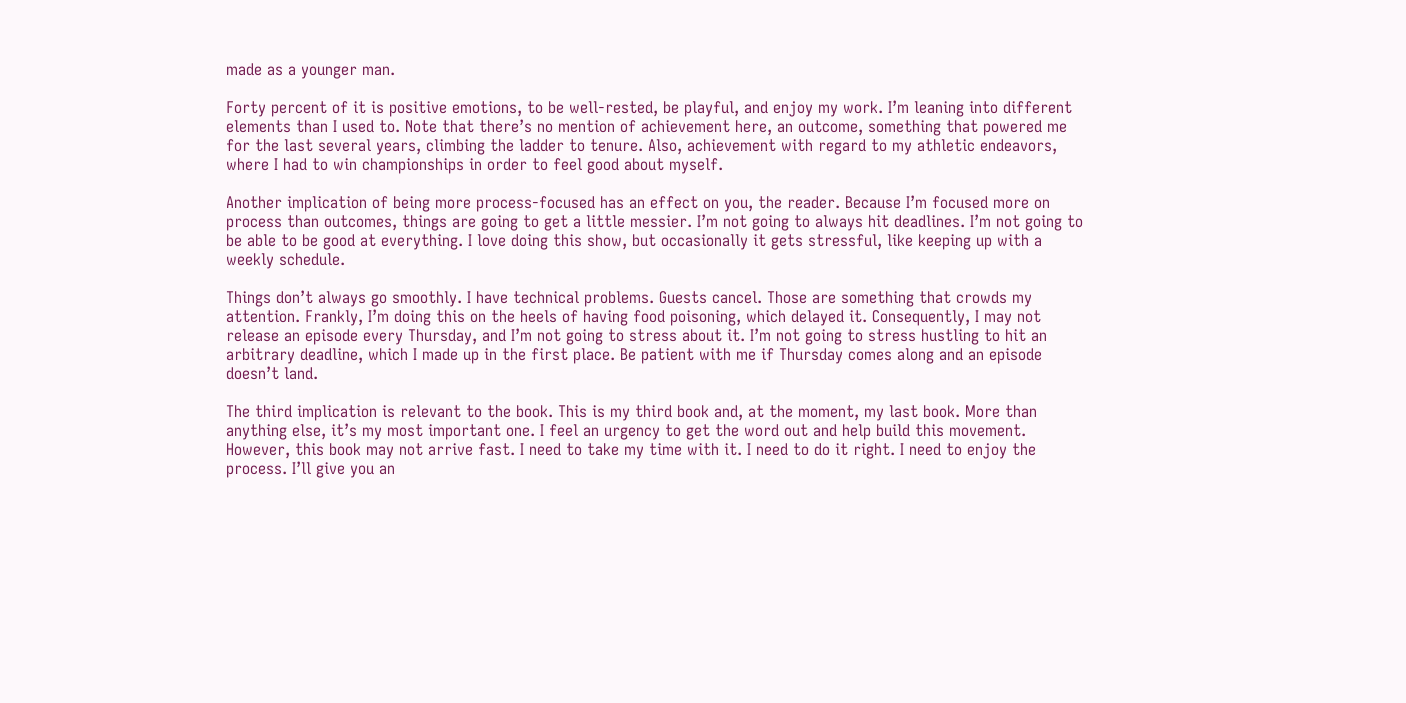made as a younger man.

Forty percent of it is positive emotions, to be well-rested, be playful, and enjoy my work. I’m leaning into different elements than I used to. Note that there’s no mention of achievement here, an outcome, something that powered me for the last several years, climbing the ladder to tenure. Also, achievement with regard to my athletic endeavors, where I had to win championships in order to feel good about myself.

Another implication of being more process-focused has an effect on you, the reader. Because I’m focused more on process than outcomes, things are going to get a little messier. I’m not going to always hit deadlines. I’m not going to be able to be good at everything. I love doing this show, but occasionally it gets stressful, like keeping up with a weekly schedule.

Things don’t always go smoothly. I have technical problems. Guests cancel. Those are something that crowds my attention. Frankly, I’m doing this on the heels of having food poisoning, which delayed it. Consequently, I may not release an episode every Thursday, and I’m not going to stress about it. I’m not going to stress hustling to hit an arbitrary deadline, which I made up in the first place. Be patient with me if Thursday comes along and an episode doesn’t land.

The third implication is relevant to the book. This is my third book and, at the moment, my last book. More than anything else, it’s my most important one. I feel an urgency to get the word out and help build this movement. However, this book may not arrive fast. I need to take my time with it. I need to do it right. I need to enjoy the process. I’ll give you an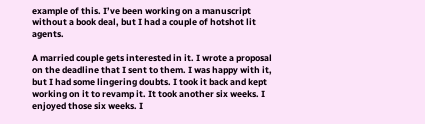example of this. I’ve been working on a manuscript without a book deal, but I had a couple of hotshot lit agents.

A married couple gets interested in it. I wrote a proposal on the deadline that I sent to them. I was happy with it, but I had some lingering doubts. I took it back and kept working on it to revamp it. It took another six weeks. I enjoyed those six weeks. I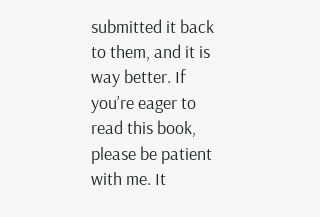submitted it back to them, and it is way better. If you’re eager to read this book, please be patient with me. It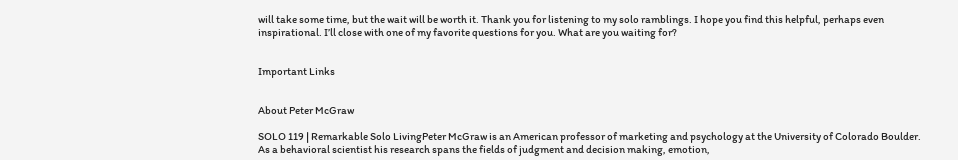will take some time, but the wait will be worth it. Thank you for listening to my solo ramblings. I hope you find this helpful, perhaps even inspirational. I’ll close with one of my favorite questions for you. What are you waiting for?


Important Links


About Peter McGraw

SOLO 119 | Remarkable Solo LivingPeter McGraw is an American professor of marketing and psychology at the University of Colorado Boulder. As a behavioral scientist his research spans the fields of judgment and decision making, emotion,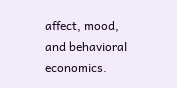affect, mood, and behavioral economics.